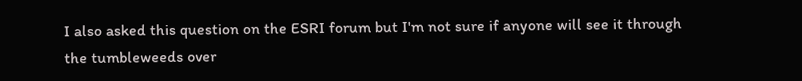I also asked this question on the ESRI forum but I'm not sure if anyone will see it through the tumbleweeds over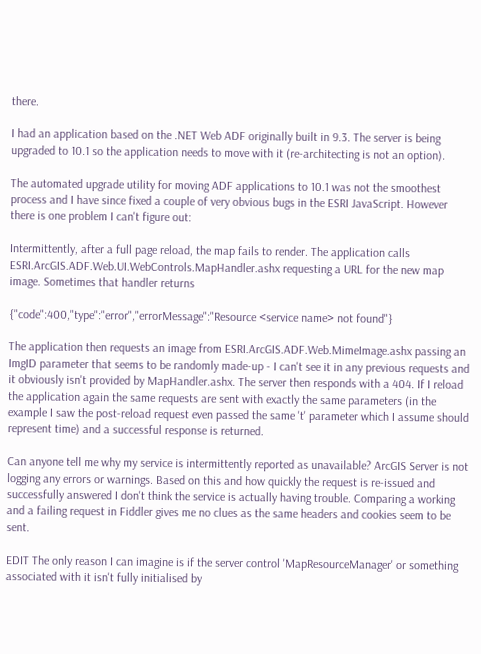there.

I had an application based on the .NET Web ADF originally built in 9.3. The server is being upgraded to 10.1 so the application needs to move with it (re-architecting is not an option).

The automated upgrade utility for moving ADF applications to 10.1 was not the smoothest process and I have since fixed a couple of very obvious bugs in the ESRI JavaScript. However there is one problem I can't figure out:

Intermittently, after a full page reload, the map fails to render. The application calls ESRI.ArcGIS.ADF.Web.UI.WebControls.MapHandler.ashx requesting a URL for the new map image. Sometimes that handler returns

{"code":400,"type":"error","errorMessage":"Resource <service name> not found"}

The application then requests an image from ESRI.ArcGIS.ADF.Web.MimeImage.ashx passing an ImgID parameter that seems to be randomly made-up - I can't see it in any previous requests and it obviously isn't provided by MapHandler.ashx. The server then responds with a 404. If I reload the application again the same requests are sent with exactly the same parameters (in the example I saw the post-reload request even passed the same 't' parameter which I assume should represent time) and a successful response is returned.

Can anyone tell me why my service is intermittently reported as unavailable? ArcGIS Server is not logging any errors or warnings. Based on this and how quickly the request is re-issued and successfully answered I don't think the service is actually having trouble. Comparing a working and a failing request in Fiddler gives me no clues as the same headers and cookies seem to be sent.

EDIT The only reason I can imagine is if the server control 'MapResourceManager' or something associated with it isn't fully initialised by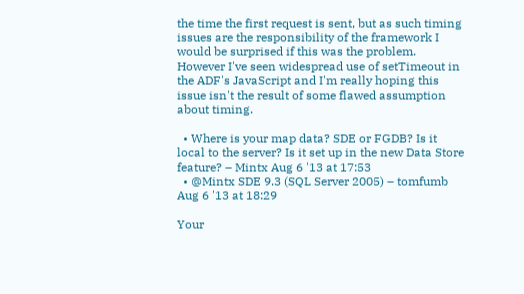the time the first request is sent, but as such timing issues are the responsibility of the framework I would be surprised if this was the problem. However I've seen widespread use of setTimeout in the ADF's JavaScript and I'm really hoping this issue isn't the result of some flawed assumption about timing.

  • Where is your map data? SDE or FGDB? Is it local to the server? Is it set up in the new Data Store feature? – Mintx Aug 6 '13 at 17:53
  • @Mintx SDE 9.3 (SQL Server 2005) – tomfumb Aug 6 '13 at 18:29

Your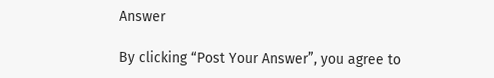Answer

By clicking “Post Your Answer”, you agree to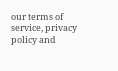our terms of service, privacy policy and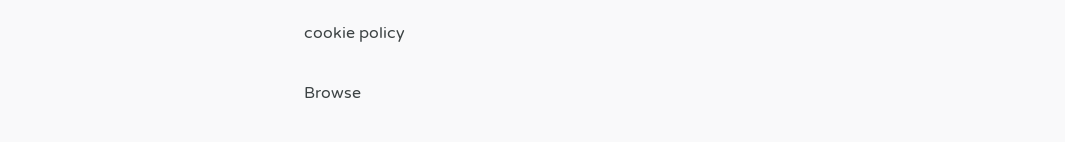cookie policy

Browse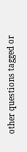other questions tagged or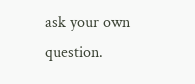ask your own question.